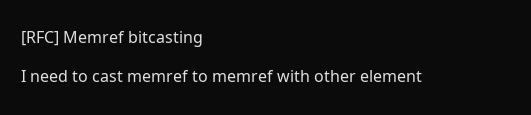[RFC] Memref bitcasting

I need to cast memref to memref with other element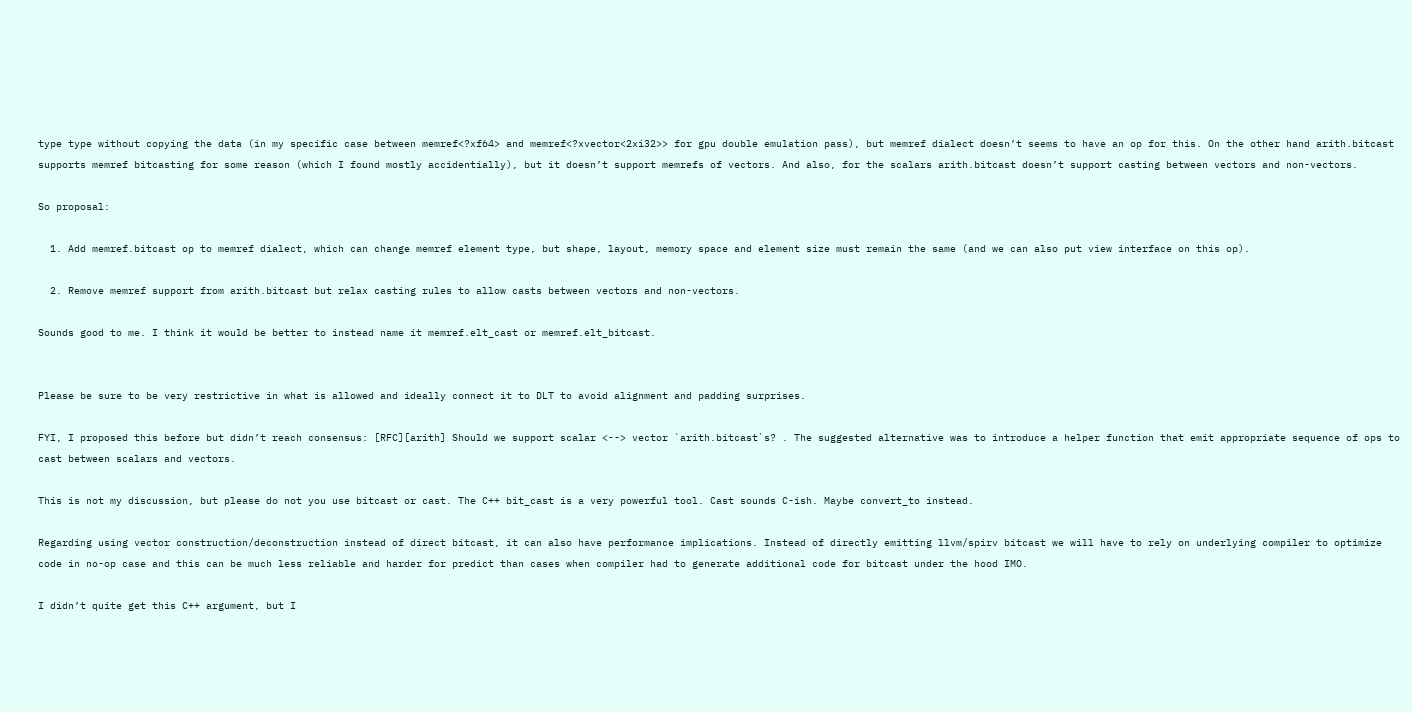type type without copying the data (in my specific case between memref<?xf64> and memref<?xvector<2xi32>> for gpu double emulation pass), but memref dialect doesn’t seems to have an op for this. On the other hand arith.bitcast supports memref bitcasting for some reason (which I found mostly accidentially), but it doesn’t support memrefs of vectors. And also, for the scalars arith.bitcast doesn’t support casting between vectors and non-vectors.

So proposal:

  1. Add memref.bitcast op to memref dialect, which can change memref element type, but shape, layout, memory space and element size must remain the same (and we can also put view interface on this op).

  2. Remove memref support from arith.bitcast but relax casting rules to allow casts between vectors and non-vectors.

Sounds good to me. I think it would be better to instead name it memref.elt_cast or memref.elt_bitcast.


Please be sure to be very restrictive in what is allowed and ideally connect it to DLT to avoid alignment and padding surprises.

FYI, I proposed this before but didn’t reach consensus: [RFC][arith] Should we support scalar <--> vector `arith.bitcast`s? . The suggested alternative was to introduce a helper function that emit appropriate sequence of ops to cast between scalars and vectors.

This is not my discussion, but please do not you use bitcast or cast. The C++ bit_cast is a very powerful tool. Cast sounds C-ish. Maybe convert_to instead.

Regarding using vector construction/deconstruction instead of direct bitcast, it can also have performance implications. Instead of directly emitting llvm/spirv bitcast we will have to rely on underlying compiler to optimize code in no-op case and this can be much less reliable and harder for predict than cases when compiler had to generate additional code for bitcast under the hood IMO.

I didn’t quite get this C++ argument, but I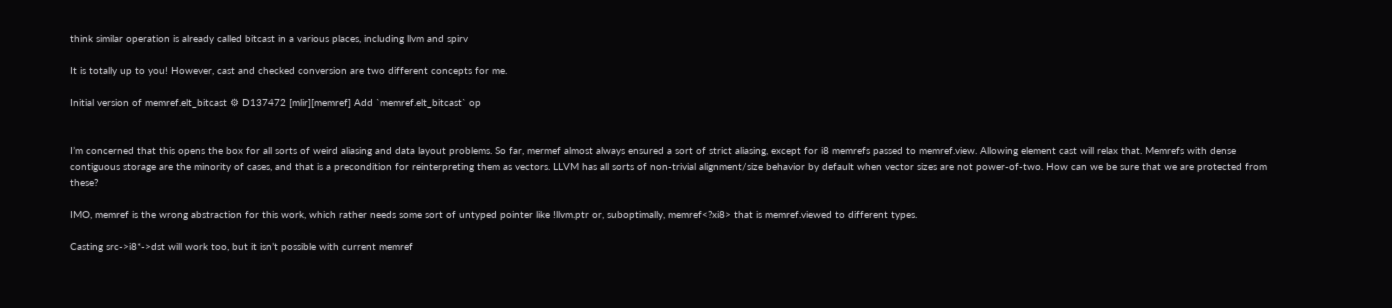think similar operation is already called bitcast in a various places, including llvm and spirv

It is totally up to you! However, cast and checked conversion are two different concepts for me.

Initial version of memref.elt_bitcast ⚙ D137472 [mlir][memref] Add `memref.elt_bitcast` op


I’m concerned that this opens the box for all sorts of weird aliasing and data layout problems. So far, mermef almost always ensured a sort of strict aliasing, except for i8 memrefs passed to memref.view. Allowing element cast will relax that. Memrefs with dense contiguous storage are the minority of cases, and that is a precondition for reinterpreting them as vectors. LLVM has all sorts of non-trivial alignment/size behavior by default when vector sizes are not power-of-two. How can we be sure that we are protected from these?

IMO, memref is the wrong abstraction for this work, which rather needs some sort of untyped pointer like !llvm.ptr or, suboptimally, memref<?xi8> that is memref.viewed to different types.

Casting src->i8*->dst will work too, but it isn’t possible with current memref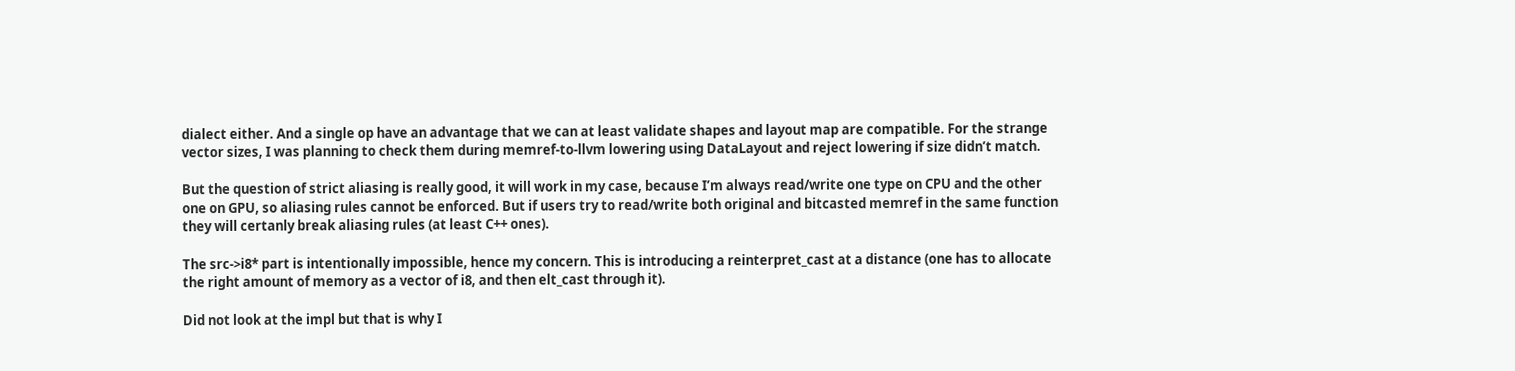dialect either. And a single op have an advantage that we can at least validate shapes and layout map are compatible. For the strange vector sizes, I was planning to check them during memref-to-llvm lowering using DataLayout and reject lowering if size didn’t match.

But the question of strict aliasing is really good, it will work in my case, because I’m always read/write one type on CPU and the other one on GPU, so aliasing rules cannot be enforced. But if users try to read/write both original and bitcasted memref in the same function they will certanly break aliasing rules (at least C++ ones).

The src->i8* part is intentionally impossible, hence my concern. This is introducing a reinterpret_cast at a distance (one has to allocate the right amount of memory as a vector of i8, and then elt_cast through it).

Did not look at the impl but that is why I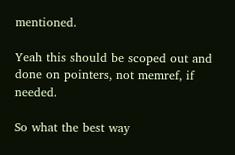mentioned.

Yeah this should be scoped out and done on pointers, not memref, if needed.

So what the best way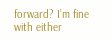forward? I’m fine with either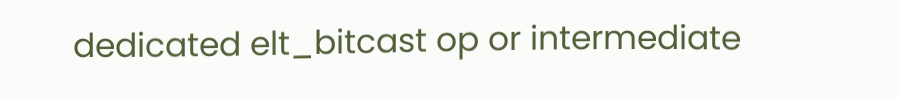dedicated elt_bitcast op or intermediate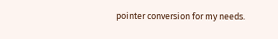pointer conversion for my needs.